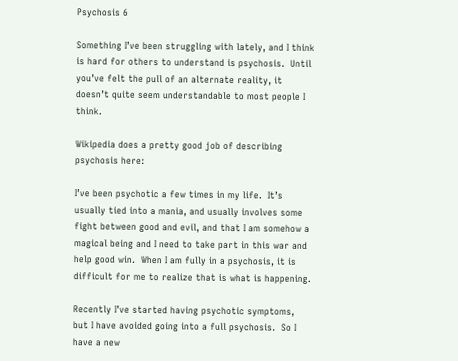Psychosis 6

Something I’ve been struggling with lately, and I think is hard for others to understand is psychosis.  Until you’ve felt the pull of an alternate reality, it doesn’t quite seem understandable to most people I think.

Wikipedia does a pretty good job of describing psychosis here:

I’ve been psychotic a few times in my life.  It’s usually tied into a mania, and usually involves some fight between good and evil, and that I am somehow a magical being and I need to take part in this war and help good win.  When I am fully in a psychosis, it is difficult for me to realize that is what is happening.

Recently I’ve started having psychotic symptoms, but I have avoided going into a full psychosis.  So I have a new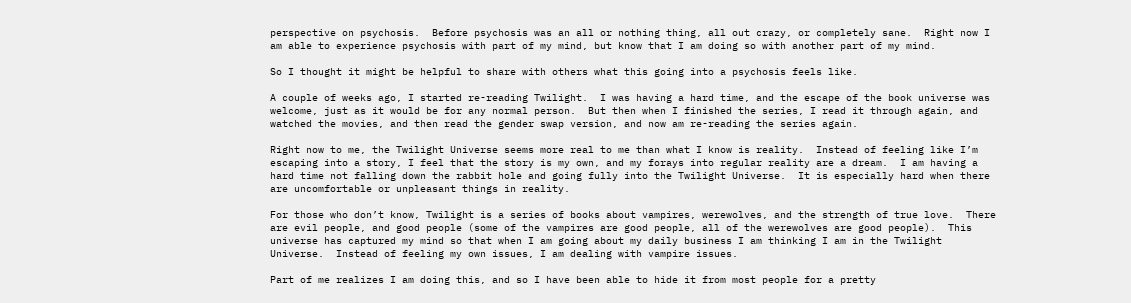perspective on psychosis.  Before psychosis was an all or nothing thing, all out crazy, or completely sane.  Right now I am able to experience psychosis with part of my mind, but know that I am doing so with another part of my mind.

So I thought it might be helpful to share with others what this going into a psychosis feels like.

A couple of weeks ago, I started re-reading Twilight.  I was having a hard time, and the escape of the book universe was welcome, just as it would be for any normal person.  But then when I finished the series, I read it through again, and watched the movies, and then read the gender swap version, and now am re-reading the series again.

Right now to me, the Twilight Universe seems more real to me than what I know is reality.  Instead of feeling like I’m escaping into a story, I feel that the story is my own, and my forays into regular reality are a dream.  I am having a hard time not falling down the rabbit hole and going fully into the Twilight Universe.  It is especially hard when there are uncomfortable or unpleasant things in reality.

For those who don’t know, Twilight is a series of books about vampires, werewolves, and the strength of true love.  There are evil people, and good people (some of the vampires are good people, all of the werewolves are good people).  This universe has captured my mind so that when I am going about my daily business I am thinking I am in the Twilight Universe.  Instead of feeling my own issues, I am dealing with vampire issues.

Part of me realizes I am doing this, and so I have been able to hide it from most people for a pretty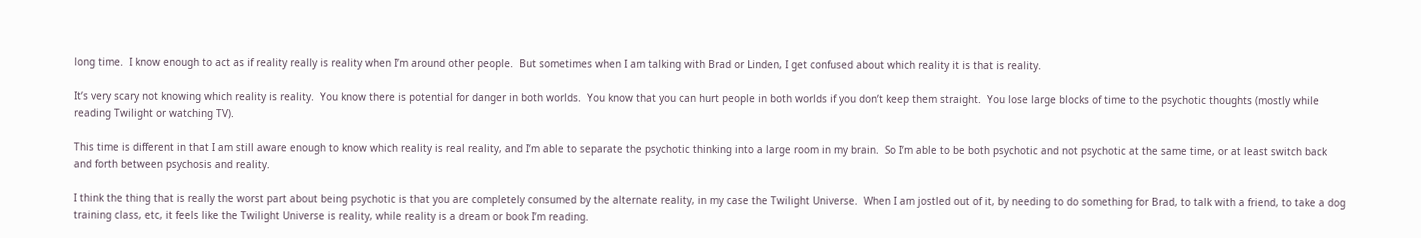long time.  I know enough to act as if reality really is reality when I’m around other people.  But sometimes when I am talking with Brad or Linden, I get confused about which reality it is that is reality.

It’s very scary not knowing which reality is reality.  You know there is potential for danger in both worlds.  You know that you can hurt people in both worlds if you don’t keep them straight.  You lose large blocks of time to the psychotic thoughts (mostly while reading Twilight or watching TV).

This time is different in that I am still aware enough to know which reality is real reality, and I’m able to separate the psychotic thinking into a large room in my brain.  So I’m able to be both psychotic and not psychotic at the same time, or at least switch back and forth between psychosis and reality.

I think the thing that is really the worst part about being psychotic is that you are completely consumed by the alternate reality, in my case the Twilight Universe.  When I am jostled out of it, by needing to do something for Brad, to talk with a friend, to take a dog training class, etc, it feels like the Twilight Universe is reality, while reality is a dream or book I’m reading.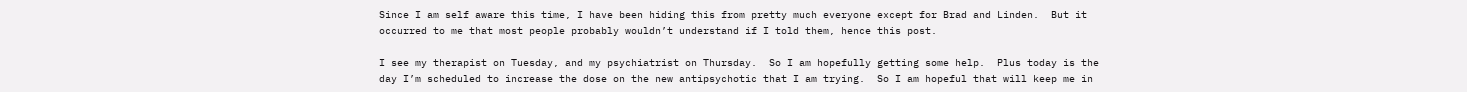Since I am self aware this time, I have been hiding this from pretty much everyone except for Brad and Linden.  But it occurred to me that most people probably wouldn’t understand if I told them, hence this post.

I see my therapist on Tuesday, and my psychiatrist on Thursday.  So I am hopefully getting some help.  Plus today is the day I’m scheduled to increase the dose on the new antipsychotic that I am trying.  So I am hopeful that will keep me in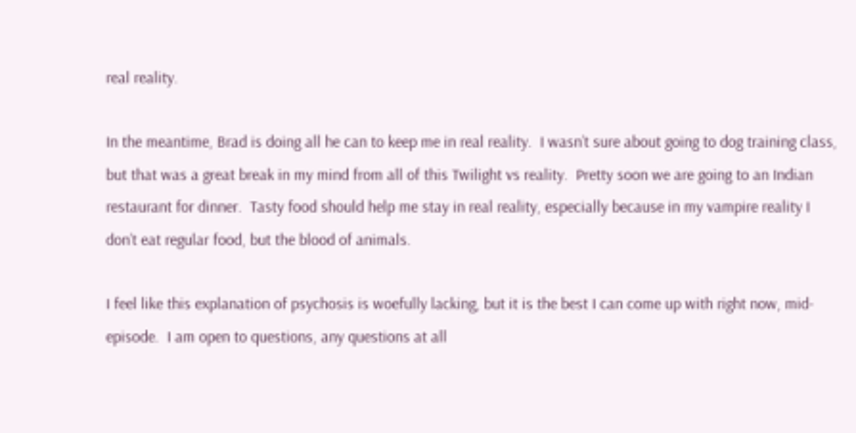real reality.

In the meantime, Brad is doing all he can to keep me in real reality.  I wasn’t sure about going to dog training class, but that was a great break in my mind from all of this Twilight vs reality.  Pretty soon we are going to an Indian restaurant for dinner.  Tasty food should help me stay in real reality, especially because in my vampire reality I don’t eat regular food, but the blood of animals.

I feel like this explanation of psychosis is woefully lacking, but it is the best I can come up with right now, mid-episode.  I am open to questions, any questions at all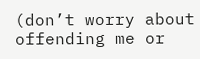(don’t worry about offending me or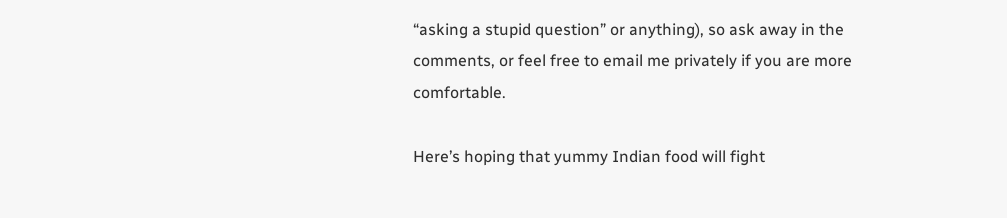“asking a stupid question” or anything), so ask away in the comments, or feel free to email me privately if you are more comfortable.

Here’s hoping that yummy Indian food will fight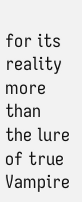for its reality more than the lure of true Vampire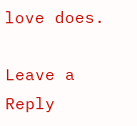love does.

Leave a Reply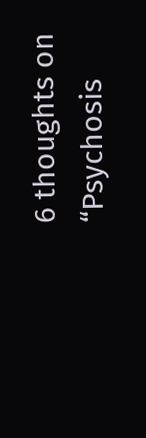6 thoughts on “Psychosis